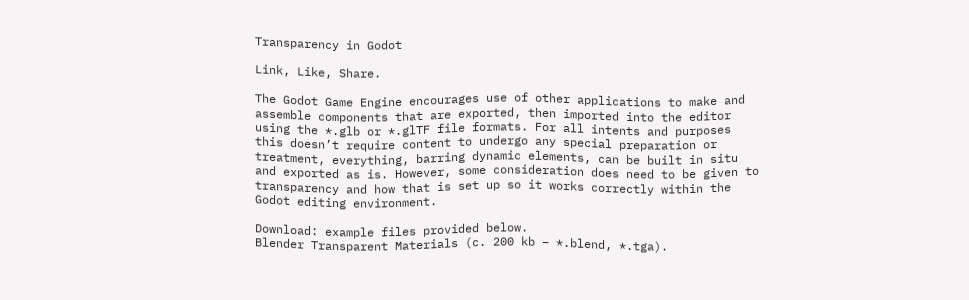Transparency in Godot

Link, Like, Share.

The Godot Game Engine encourages use of other applications to make and assemble components that are exported, then imported into the editor using the *.glb or *.glTF file formats. For all intents and purposes this doesn’t require content to undergo any special preparation or treatment, everything, barring dynamic elements, can be built in situ and exported as is. However, some consideration does need to be given to transparency and how that is set up so it works correctly within the Godot editing environment.

Download: example files provided below.
Blender Transparent Materials (c. 200 kb – *.blend, *.tga).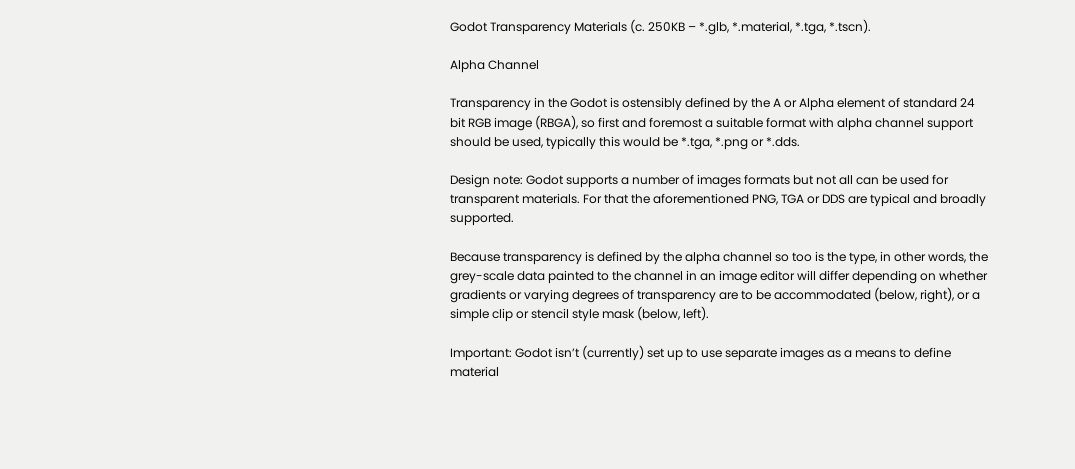Godot Transparency Materials (c. 250KB – *.glb, *.material, *.tga, *.tscn).

Alpha Channel

Transparency in the Godot is ostensibly defined by the A or Alpha element of standard 24 bit RGB image (RBGA), so first and foremost a suitable format with alpha channel support should be used, typically this would be *.tga, *.png or *.dds.

Design note: Godot supports a number of images formats but not all can be used for transparent materials. For that the aforementioned PNG, TGA or DDS are typical and broadly supported.

Because transparency is defined by the alpha channel so too is the type, in other words, the grey-scale data painted to the channel in an image editor will differ depending on whether gradients or varying degrees of transparency are to be accommodated (below, right), or a simple clip or stencil style mask (below, left).

Important: Godot isn’t (currently) set up to use separate images as a means to define material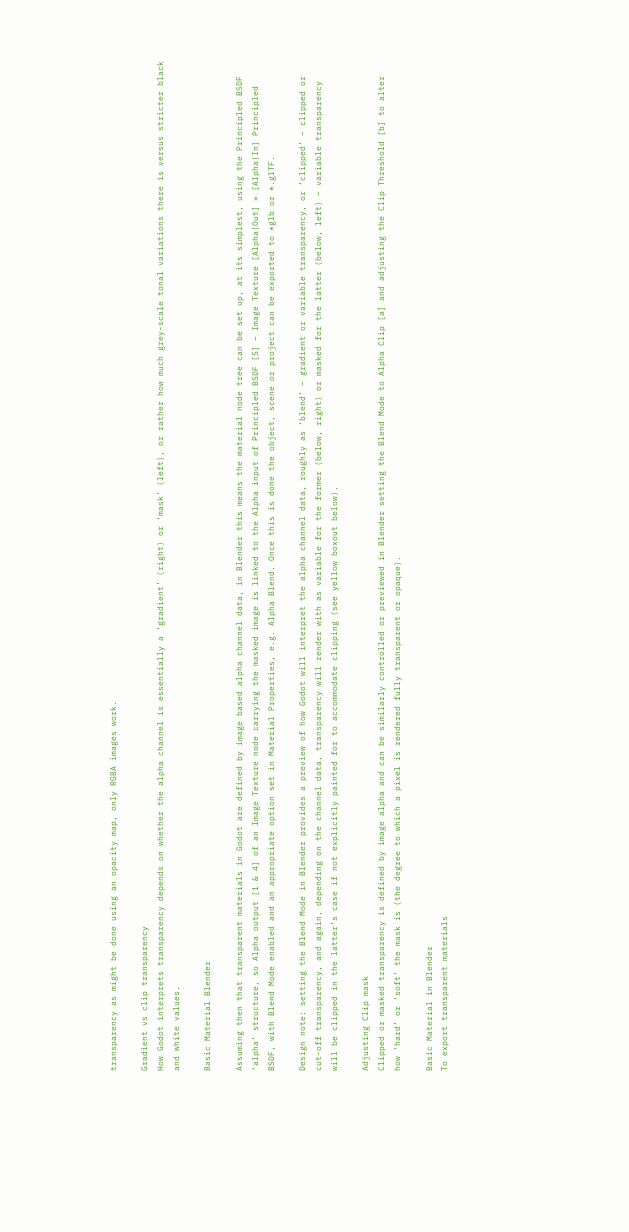transparency as might be done using an opacity map, only RGBA images work.

Gradient vs clip transparency
How Godot interprets transparency depends on whether the alpha channel is essentially a ‘gradient’ (right) or ‘mask’ (left), or rather how much grey-scale tonal variations there is versus stricter black and white values.

Basic Material Blender

Assuming then that transparent materials in Godot are defined by image based alpha channel data, in Blender this means the material node tree can be set up, at its simplest, using the Principled BSDF ‘alpha’ structure, so Alpha output [1 & 4] of an Image Texture node carrying the masked image is linked to the Alpha input of Principled BSDF [5] – Image Texture [Alpha|Out] » [Alpha|In] Principled BSDF, with Blend Mode enabled and an appropriate option set in Material Properties, e.g. Alpha Blend. Once this is done the object, scene or project can be exported to *glb or *.glTF.

Design note: setting the Blend Mode in Blender provides a preview of how Godot will interpret the alpha channel data, roughly as ‘blend’ – gradient or variable transparency, or ‘clipped’ – clipped or cut-off transparency, and again, depending on the channel data, transparency will render with as variable for the former (below, right) or masked for the latter (below, left) – variable transparency will be clipped in the latter’s case if not explicitly painted for to accommodate clipping (see yellow boxout below).

Adjusting Clip mask
Clipped or masked transparency is defined by image alpha and can be similarly controlled or previewed in Blender setting the Blend Mode to Alpha Clip [a] and adjusting the Clip Threshold [b] to alter how ‘hard’ or ‘soft’ the mask is (the degree to which a pixel is rendered fully transparent or opaque).

Basic Material in Blender
To export transparent materials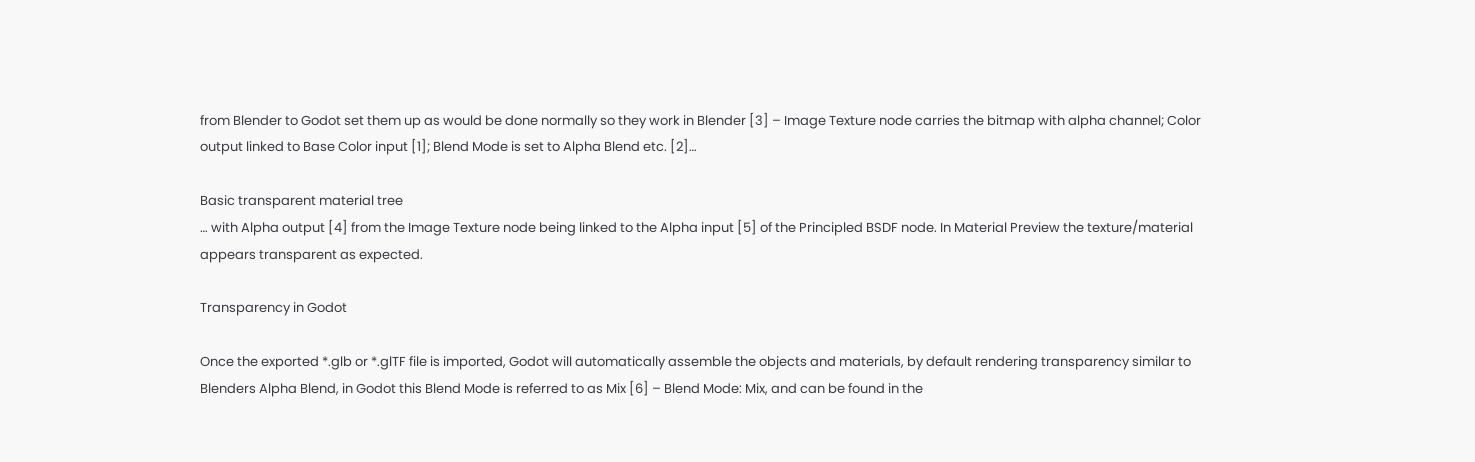from Blender to Godot set them up as would be done normally so they work in Blender [3] – Image Texture node carries the bitmap with alpha channel; Color output linked to Base Color input [1]; Blend Mode is set to Alpha Blend etc. [2]…

Basic transparent material tree
… with Alpha output [4] from the Image Texture node being linked to the Alpha input [5] of the Principled BSDF node. In Material Preview the texture/material appears transparent as expected.

Transparency in Godot

Once the exported *.glb or *.glTF file is imported, Godot will automatically assemble the objects and materials, by default rendering transparency similar to Blenders Alpha Blend, in Godot this Blend Mode is referred to as Mix [6] – Blend Mode: Mix, and can be found in the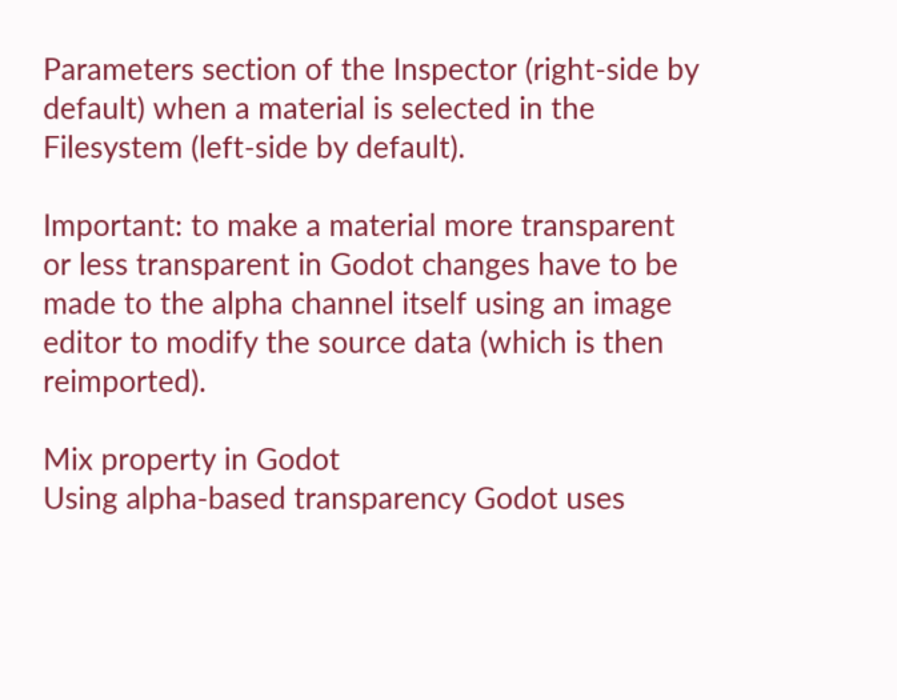Parameters section of the Inspector (right-side by default) when a material is selected in the Filesystem (left-side by default).

Important: to make a material more transparent or less transparent in Godot changes have to be made to the alpha channel itself using an image editor to modify the source data (which is then reimported).

Mix property in Godot
Using alpha-based transparency Godot uses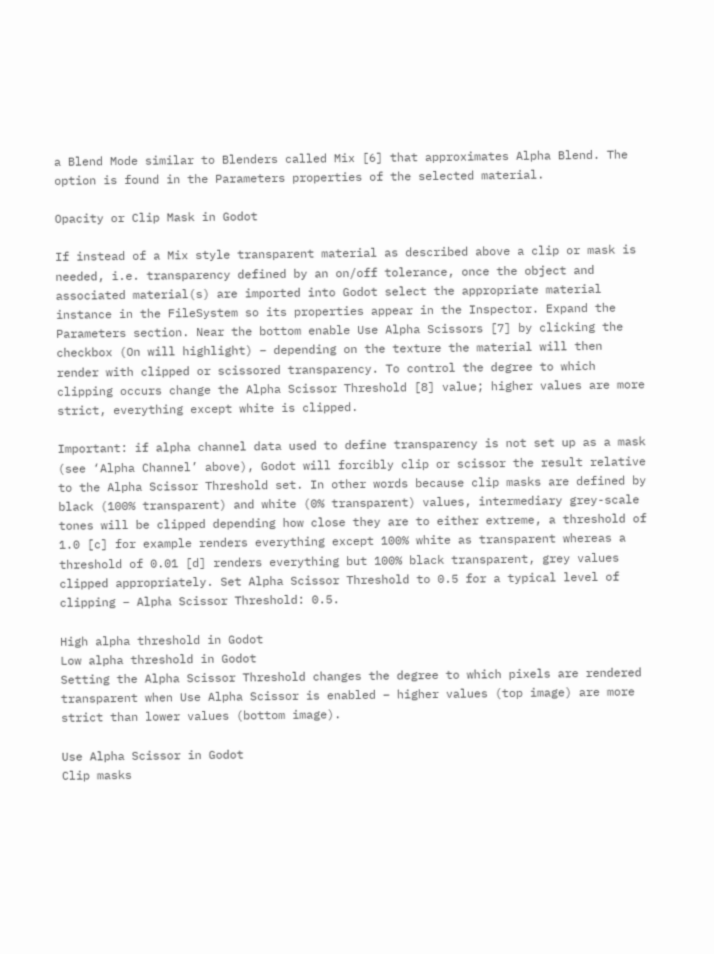a Blend Mode similar to Blenders called Mix [6] that approximates Alpha Blend. The option is found in the Parameters properties of the selected material.

Opacity or Clip Mask in Godot

If instead of a Mix style transparent material as described above a clip or mask is needed, i.e. transparency defined by an on/off tolerance, once the object and associated material(s) are imported into Godot select the appropriate material instance in the FileSystem so its properties appear in the Inspector. Expand the Parameters section. Near the bottom enable Use Alpha Scissors [7] by clicking the checkbox (On will highlight) – depending on the texture the material will then render with clipped or scissored transparency. To control the degree to which clipping occurs change the Alpha Scissor Threshold [8] value; higher values are more strict, everything except white is clipped.

Important: if alpha channel data used to define transparency is not set up as a mask (see ‘Alpha Channel’ above), Godot will forcibly clip or scissor the result relative to the Alpha Scissor Threshold set. In other words because clip masks are defined by black (100% transparent) and white (0% transparent) values, intermediary grey-scale tones will be clipped depending how close they are to either extreme, a threshold of 1.0 [c] for example renders everything except 100% white as transparent whereas a threshold of 0.01 [d] renders everything but 100% black transparent, grey values clipped appropriately. Set Alpha Scissor Threshold to 0.5 for a typical level of clipping – Alpha Scissor Threshold: 0.5.

High alpha threshold in Godot
Low alpha threshold in Godot
Setting the Alpha Scissor Threshold changes the degree to which pixels are rendered transparent when Use Alpha Scissor is enabled – higher values (top image) are more strict than lower values (bottom image).

Use Alpha Scissor in Godot
Clip masks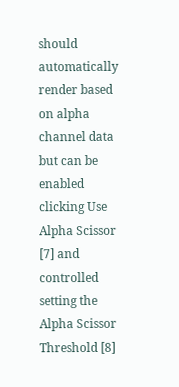should automatically render based on alpha channel data but can be enabled clicking Use Alpha Scissor [7] and controlled setting the Alpha Scissor Threshold [8]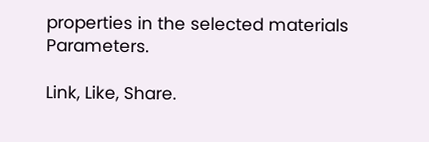properties in the selected materials Parameters.

Link, Like, Share.